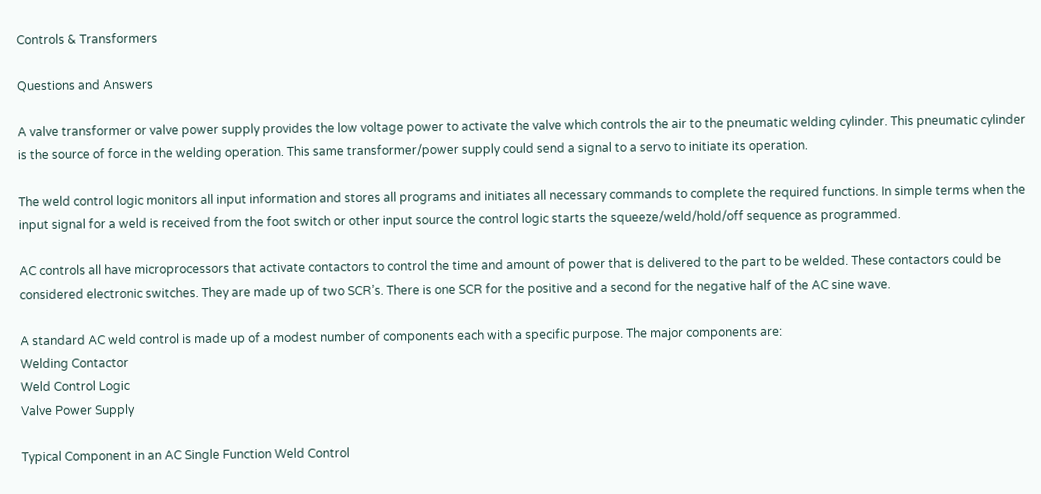Controls & Transformers

Questions and Answers

A valve transformer or valve power supply provides the low voltage power to activate the valve which controls the air to the pneumatic welding cylinder. This pneumatic cylinder is the source of force in the welding operation. This same transformer/power supply could send a signal to a servo to initiate its operation.

The weld control logic monitors all input information and stores all programs and initiates all necessary commands to complete the required functions. In simple terms when the input signal for a weld is received from the foot switch or other input source the control logic starts the squeeze/weld/hold/off sequence as programmed.

AC controls all have microprocessors that activate contactors to control the time and amount of power that is delivered to the part to be welded. These contactors could be considered electronic switches. They are made up of two SCR’s. There is one SCR for the positive and a second for the negative half of the AC sine wave.

A standard AC weld control is made up of a modest number of components each with a specific purpose. The major components are:
Welding Contactor
Weld Control Logic
Valve Power Supply

Typical Component in an AC Single Function Weld Control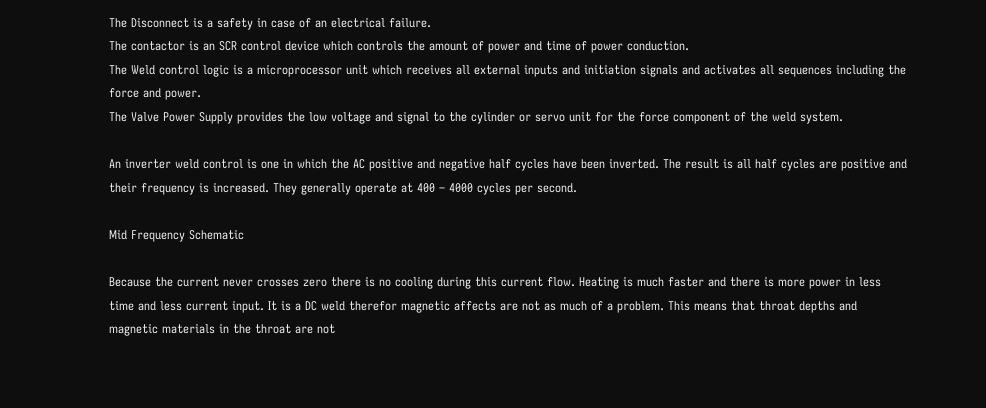The Disconnect is a safety in case of an electrical failure.
The contactor is an SCR control device which controls the amount of power and time of power conduction.
The Weld control logic is a microprocessor unit which receives all external inputs and initiation signals and activates all sequences including the force and power.
The Valve Power Supply provides the low voltage and signal to the cylinder or servo unit for the force component of the weld system.

An inverter weld control is one in which the AC positive and negative half cycles have been inverted. The result is all half cycles are positive and their frequency is increased. They generally operate at 400 – 4000 cycles per second.

Mid Frequency Schematic

Because the current never crosses zero there is no cooling during this current flow. Heating is much faster and there is more power in less time and less current input. It is a DC weld therefor magnetic affects are not as much of a problem. This means that throat depths and magnetic materials in the throat are not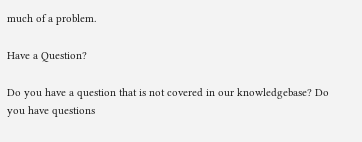much of a problem.

Have a Question?

Do you have a question that is not covered in our knowledgebase? Do you have questions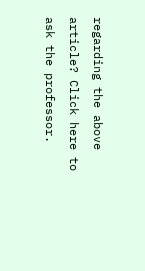regarding the above article? Click here to ask the professor.